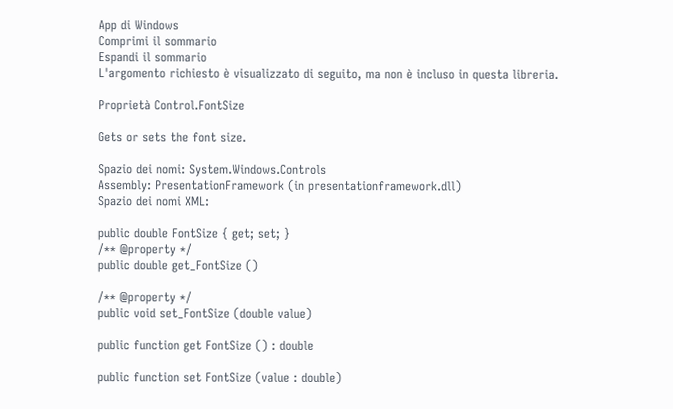App di Windows
Comprimi il sommario
Espandi il sommario
L'argomento richiesto è visualizzato di seguito, ma non è incluso in questa libreria.

Proprietà Control.FontSize

Gets or sets the font size.

Spazio dei nomi: System.Windows.Controls
Assembly: PresentationFramework (in presentationframework.dll)
Spazio dei nomi XML:

public double FontSize { get; set; }
/** @property */
public double get_FontSize ()

/** @property */
public void set_FontSize (double value)

public function get FontSize () : double

public function set FontSize (value : double)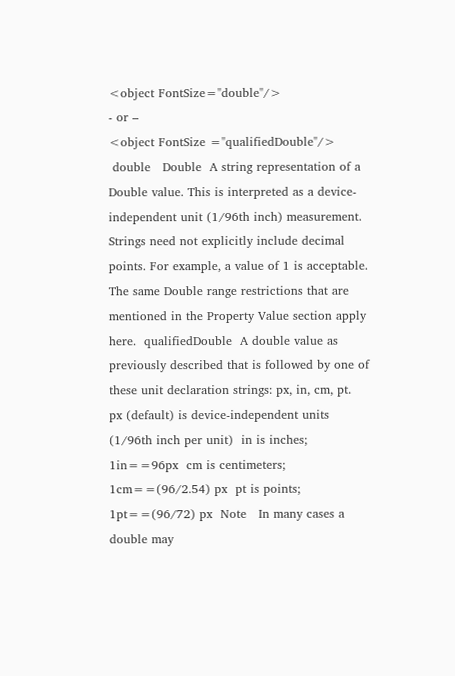<object FontSize="double"/>
- or –
<object FontSize ="qualifiedDouble"/>
 double   Double  A string representation of a Double value. This is interpreted as a device-independent unit (1/96th inch) measurement. Strings need not explicitly include decimal points. For example, a value of 1 is acceptable. The same Double range restrictions that are mentioned in the Property Value section apply here.  qualifiedDouble  A double value as previously described that is followed by one of these unit declaration strings: px, in, cm, pt.  px (default) is device-independent units (1/96th inch per unit)  in is inches; 1in==96px  cm is centimeters; 1cm==(96/2.54) px  pt is points; 1pt==(96/72) px  Note   In many cases a double may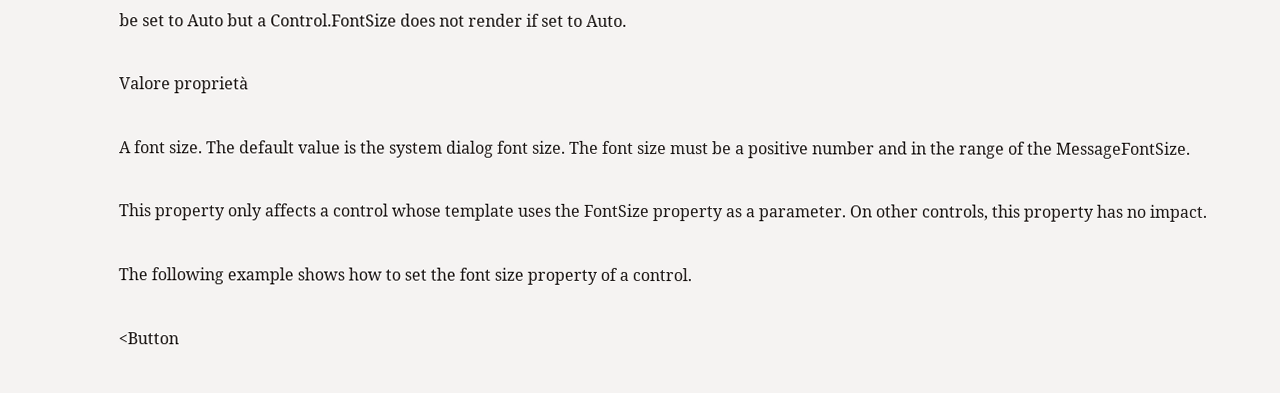be set to Auto but a Control.FontSize does not render if set to Auto.

Valore proprietà

A font size. The default value is the system dialog font size. The font size must be a positive number and in the range of the MessageFontSize.

This property only affects a control whose template uses the FontSize property as a parameter. On other controls, this property has no impact.

The following example shows how to set the font size property of a control.

<Button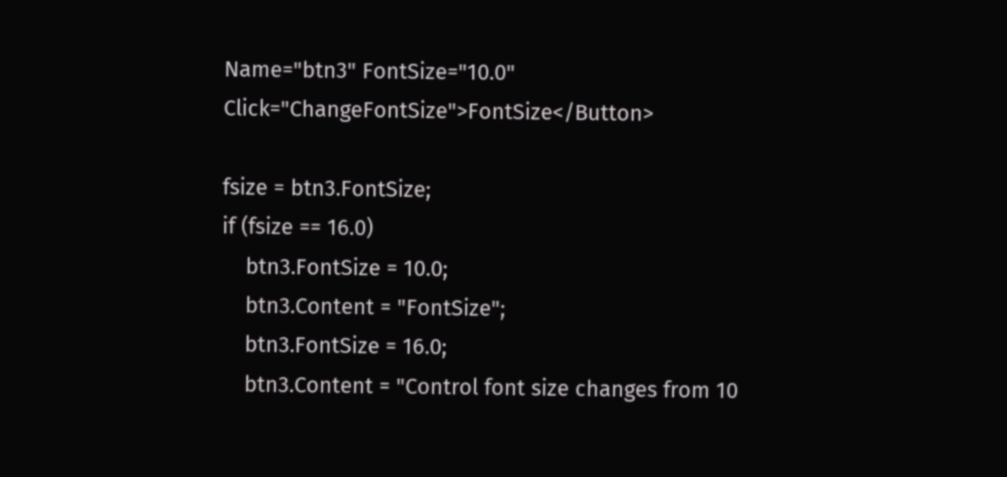Name="btn3" FontSize="10.0" Click="ChangeFontSize">FontSize</Button>

fsize = btn3.FontSize;
if (fsize == 16.0)
    btn3.FontSize = 10.0;
    btn3.Content = "FontSize";
    btn3.FontSize = 16.0;
    btn3.Content = "Control font size changes from 10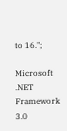to 16.";

Microsoft .NET Framework 3.0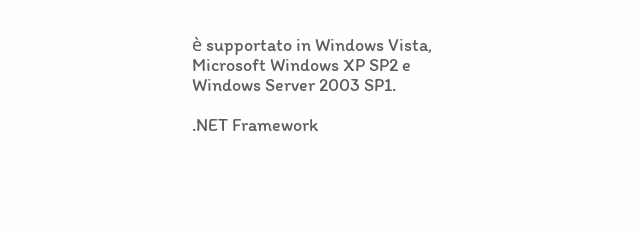è supportato in Windows Vista, Microsoft Windows XP SP2 e Windows Server 2003 SP1.

.NET Framework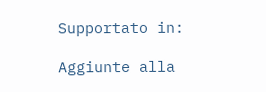Supportato in:

Aggiunte alla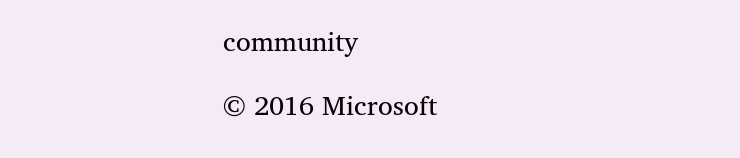community

© 2016 Microsoft